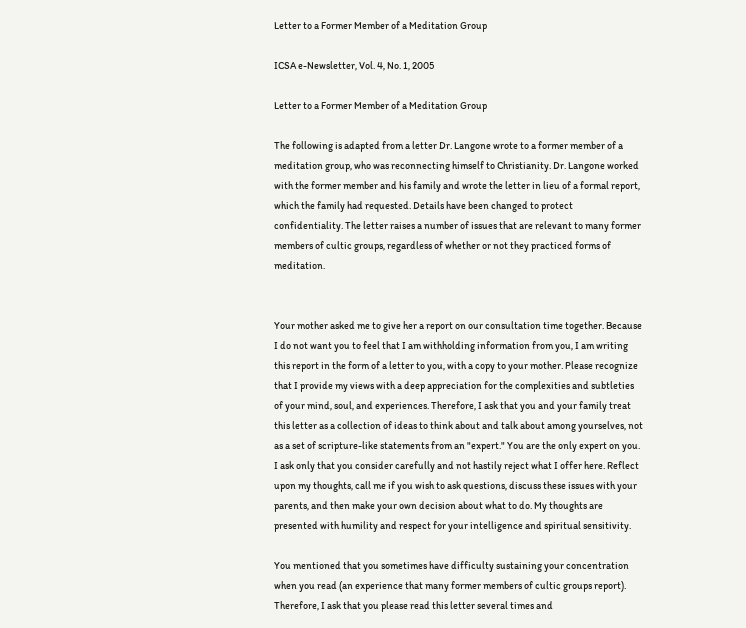Letter to a Former Member of a Meditation Group

ICSA e-Newsletter, Vol. 4, No. 1, 2005

Letter to a Former Member of a Meditation Group

The following is adapted from a letter Dr. Langone wrote to a former member of a meditation group, who was reconnecting himself to Christianity. Dr. Langone worked with the former member and his family and wrote the letter in lieu of a formal report, which the family had requested. Details have been changed to protect confidentiality. The letter raises a number of issues that are relevant to many former members of cultic groups, regardless of whether or not they practiced forms of meditation.


Your mother asked me to give her a report on our consultation time together. Because I do not want you to feel that I am withholding information from you, I am writing this report in the form of a letter to you, with a copy to your mother. Please recognize that I provide my views with a deep appreciation for the complexities and subtleties of your mind, soul, and experiences. Therefore, I ask that you and your family treat this letter as a collection of ideas to think about and talk about among yourselves, not as a set of scripture-like statements from an "expert." You are the only expert on you. I ask only that you consider carefully and not hastily reject what I offer here. Reflect upon my thoughts, call me if you wish to ask questions, discuss these issues with your parents, and then make your own decision about what to do. My thoughts are presented with humility and respect for your intelligence and spiritual sensitivity.

You mentioned that you sometimes have difficulty sustaining your concentration when you read (an experience that many former members of cultic groups report). Therefore, I ask that you please read this letter several times and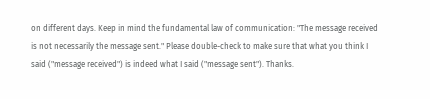on different days. Keep in mind the fundamental law of communication: "The message received is not necessarily the message sent." Please double-check to make sure that what you think I said ("message received") is indeed what I said ("message sent"). Thanks.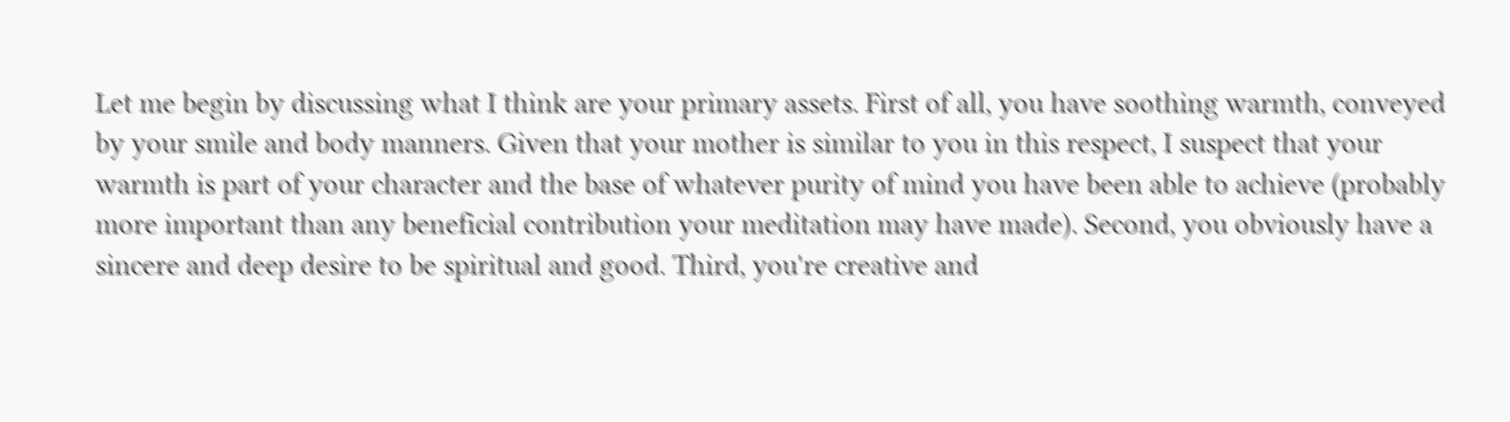Let me begin by discussing what I think are your primary assets. First of all, you have soothing warmth, conveyed by your smile and body manners. Given that your mother is similar to you in this respect, I suspect that your warmth is part of your character and the base of whatever purity of mind you have been able to achieve (probably more important than any beneficial contribution your meditation may have made). Second, you obviously have a sincere and deep desire to be spiritual and good. Third, you're creative and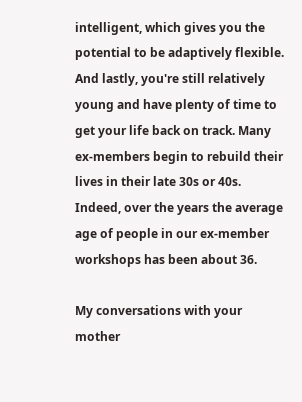intelligent, which gives you the potential to be adaptively flexible. And lastly, you're still relatively young and have plenty of time to get your life back on track. Many ex-members begin to rebuild their lives in their late 30s or 40s. Indeed, over the years the average age of people in our ex-member workshops has been about 36.

My conversations with your mother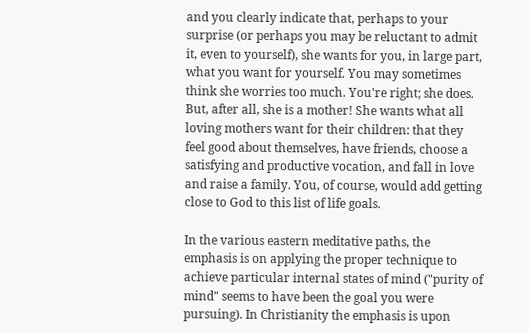and you clearly indicate that, perhaps to your surprise (or perhaps you may be reluctant to admit it, even to yourself), she wants for you, in large part, what you want for yourself. You may sometimes think she worries too much. You're right; she does. But, after all, she is a mother! She wants what all loving mothers want for their children: that they feel good about themselves, have friends, choose a satisfying and productive vocation, and fall in love and raise a family. You, of course, would add getting close to God to this list of life goals.

In the various eastern meditative paths, the emphasis is on applying the proper technique to achieve particular internal states of mind ("purity of mind" seems to have been the goal you were pursuing). In Christianity the emphasis is upon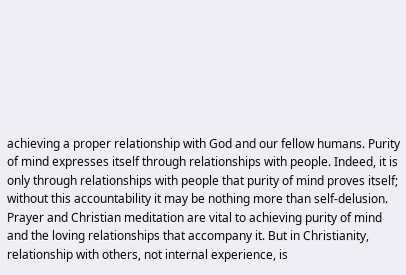achieving a proper relationship with God and our fellow humans. Purity of mind expresses itself through relationships with people. Indeed, it is only through relationships with people that purity of mind proves itself; without this accountability it may be nothing more than self-delusion. Prayer and Christian meditation are vital to achieving purity of mind and the loving relationships that accompany it. But in Christianity, relationship with others, not internal experience, is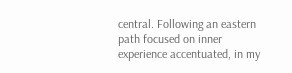central. Following an eastern path focused on inner experience accentuated, in my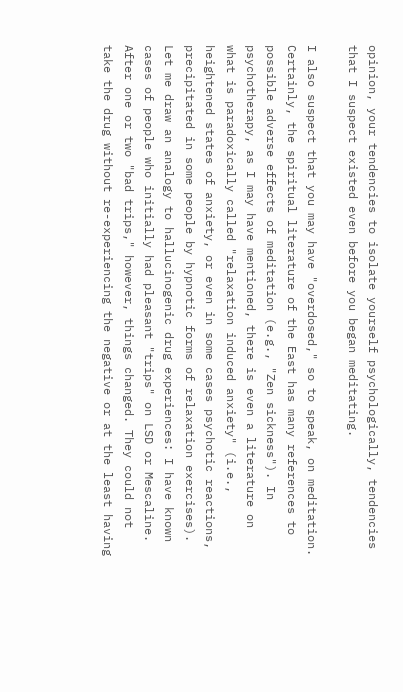opinion, your tendencies to isolate yourself psychologically, tendencies that I suspect existed even before you began meditating.

I also suspect that you may have "overdosed," so to speak, on meditation. Certainly, the spiritual literature of the East has many references to possible adverse effects of meditation (e.g., "Zen sickness"). In psychotherapy, as I may have mentioned, there is even a literature on what is paradoxically called "relaxation induced anxiety" (i.e., heightened states of anxiety, or even in some cases psychotic reactions, precipitated in some people by hypnotic forms of relaxation exercises). Let me draw an analogy to hallucinogenic drug experiences: I have known cases of people who initially had pleasant "trips" on LSD or Mescaline. After one or two "bad trips," however, things changed. They could not take the drug without re-experiencing the negative or at the least having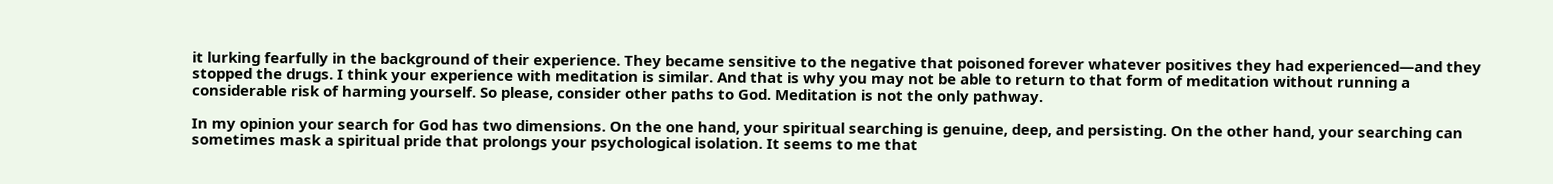it lurking fearfully in the background of their experience. They became sensitive to the negative that poisoned forever whatever positives they had experienced—and they stopped the drugs. I think your experience with meditation is similar. And that is why you may not be able to return to that form of meditation without running a considerable risk of harming yourself. So please, consider other paths to God. Meditation is not the only pathway.

In my opinion your search for God has two dimensions. On the one hand, your spiritual searching is genuine, deep, and persisting. On the other hand, your searching can sometimes mask a spiritual pride that prolongs your psychological isolation. It seems to me that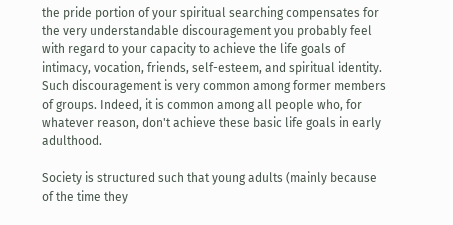the pride portion of your spiritual searching compensates for the very understandable discouragement you probably feel with regard to your capacity to achieve the life goals of intimacy, vocation, friends, self-esteem, and spiritual identity. Such discouragement is very common among former members of groups. Indeed, it is common among all people who, for whatever reason, don't achieve these basic life goals in early adulthood.

Society is structured such that young adults (mainly because of the time they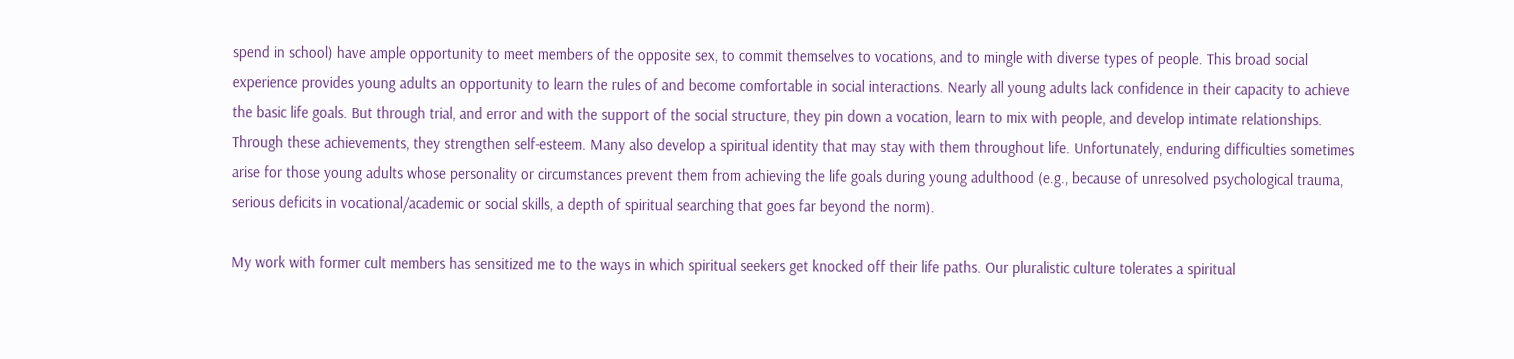spend in school) have ample opportunity to meet members of the opposite sex, to commit themselves to vocations, and to mingle with diverse types of people. This broad social experience provides young adults an opportunity to learn the rules of and become comfortable in social interactions. Nearly all young adults lack confidence in their capacity to achieve the basic life goals. But through trial, and error and with the support of the social structure, they pin down a vocation, learn to mix with people, and develop intimate relationships. Through these achievements, they strengthen self-esteem. Many also develop a spiritual identity that may stay with them throughout life. Unfortunately, enduring difficulties sometimes arise for those young adults whose personality or circumstances prevent them from achieving the life goals during young adulthood (e.g., because of unresolved psychological trauma, serious deficits in vocational/academic or social skills, a depth of spiritual searching that goes far beyond the norm).

My work with former cult members has sensitized me to the ways in which spiritual seekers get knocked off their life paths. Our pluralistic culture tolerates a spiritual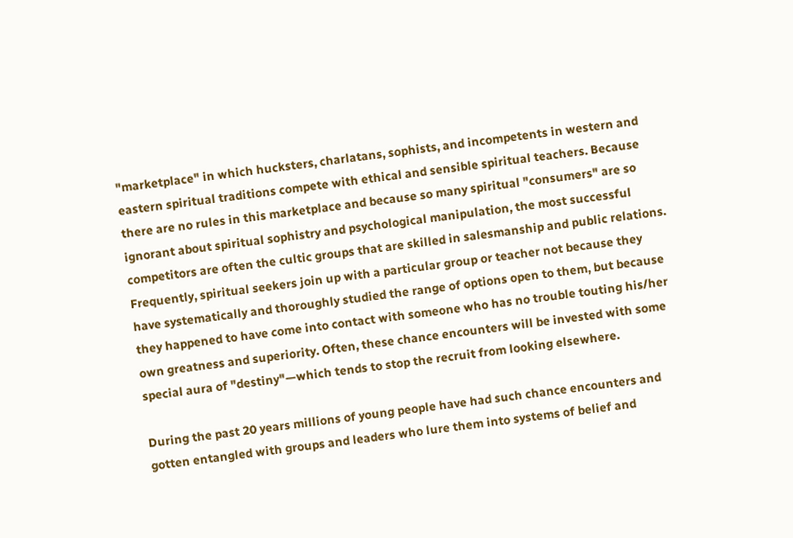"marketplace" in which hucksters, charlatans, sophists, and incompetents in western and eastern spiritual traditions compete with ethical and sensible spiritual teachers. Because there are no rules in this marketplace and because so many spiritual "consumers" are so ignorant about spiritual sophistry and psychological manipulation, the most successful competitors are often the cultic groups that are skilled in salesmanship and public relations. Frequently, spiritual seekers join up with a particular group or teacher not because they have systematically and thoroughly studied the range of options open to them, but because they happened to have come into contact with someone who has no trouble touting his/her own greatness and superiority. Often, these chance encounters will be invested with some special aura of "destiny"—which tends to stop the recruit from looking elsewhere.

During the past 20 years millions of young people have had such chance encounters and gotten entangled with groups and leaders who lure them into systems of belief and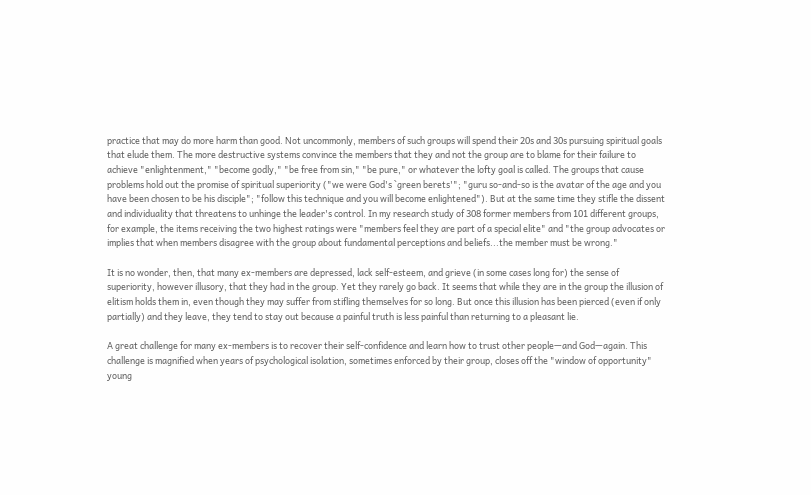practice that may do more harm than good. Not uncommonly, members of such groups will spend their 20s and 30s pursuing spiritual goals that elude them. The more destructive systems convince the members that they and not the group are to blame for their failure to achieve "enlightenment," "become godly," "be free from sin," "be pure," or whatever the lofty goal is called. The groups that cause problems hold out the promise of spiritual superiority ("we were God's `green berets'"; "guru so-and-so is the avatar of the age and you have been chosen to be his disciple"; "follow this technique and you will become enlightened"). But at the same time they stifle the dissent and individuality that threatens to unhinge the leader's control. In my research study of 308 former members from 101 different groups, for example, the items receiving the two highest ratings were "members feel they are part of a special elite" and "the group advocates or implies that when members disagree with the group about fundamental perceptions and beliefs...the member must be wrong."

It is no wonder, then, that many ex-members are depressed, lack self-esteem, and grieve (in some cases long for) the sense of superiority, however illusory, that they had in the group. Yet they rarely go back. It seems that while they are in the group the illusion of elitism holds them in, even though they may suffer from stifling themselves for so long. But once this illusion has been pierced (even if only partially) and they leave, they tend to stay out because a painful truth is less painful than returning to a pleasant lie.

A great challenge for many ex-members is to recover their self-confidence and learn how to trust other people—and God—again. This challenge is magnified when years of psychological isolation, sometimes enforced by their group, closes off the "window of opportunity" young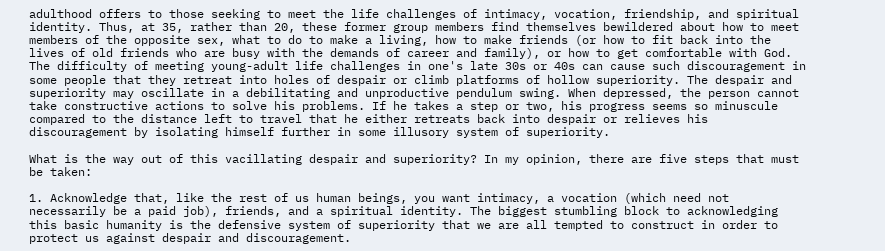adulthood offers to those seeking to meet the life challenges of intimacy, vocation, friendship, and spiritual identity. Thus, at 35, rather than 20, these former group members find themselves bewildered about how to meet members of the opposite sex, what to do to make a living, how to make friends (or how to fit back into the lives of old friends who are busy with the demands of career and family), or how to get comfortable with God. The difficulty of meeting young-adult life challenges in one's late 30s or 40s can cause such discouragement in some people that they retreat into holes of despair or climb platforms of hollow superiority. The despair and superiority may oscillate in a debilitating and unproductive pendulum swing. When depressed, the person cannot take constructive actions to solve his problems. If he takes a step or two, his progress seems so minuscule compared to the distance left to travel that he either retreats back into despair or relieves his discouragement by isolating himself further in some illusory system of superiority.

What is the way out of this vacillating despair and superiority? In my opinion, there are five steps that must be taken:

1. Acknowledge that, like the rest of us human beings, you want intimacy, a vocation (which need not necessarily be a paid job), friends, and a spiritual identity. The biggest stumbling block to acknowledging this basic humanity is the defensive system of superiority that we are all tempted to construct in order to protect us against despair and discouragement.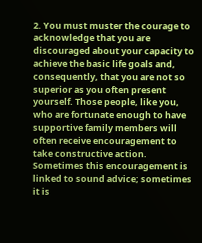2. You must muster the courage to acknowledge that you are discouraged about your capacity to achieve the basic life goals and, consequently, that you are not so superior as you often present yourself. Those people, like you, who are fortunate enough to have supportive family members will often receive encouragement to take constructive action. Sometimes this encouragement is linked to sound advice; sometimes it is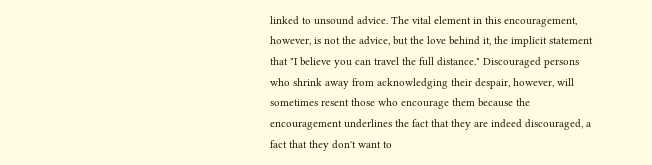linked to unsound advice. The vital element in this encouragement, however, is not the advice, but the love behind it, the implicit statement that "I believe you can travel the full distance." Discouraged persons who shrink away from acknowledging their despair, however, will sometimes resent those who encourage them because the encouragement underlines the fact that they are indeed discouraged, a fact that they don't want to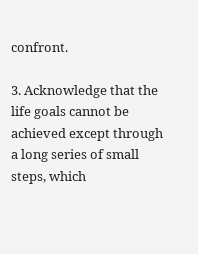confront.

3. Acknowledge that the life goals cannot be achieved except through a long series of small steps, which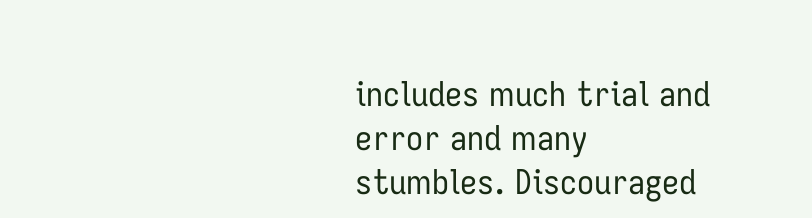includes much trial and error and many stumbles. Discouraged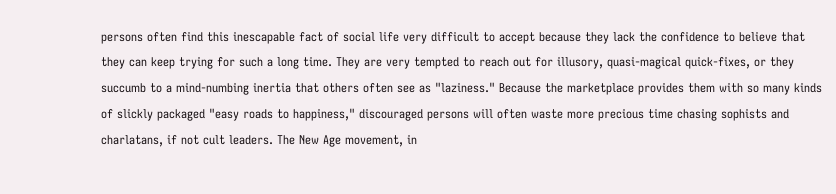persons often find this inescapable fact of social life very difficult to accept because they lack the confidence to believe that they can keep trying for such a long time. They are very tempted to reach out for illusory, quasi-magical quick-fixes, or they succumb to a mind-numbing inertia that others often see as "laziness." Because the marketplace provides them with so many kinds of slickly packaged "easy roads to happiness," discouraged persons will often waste more precious time chasing sophists and charlatans, if not cult leaders. The New Age movement, in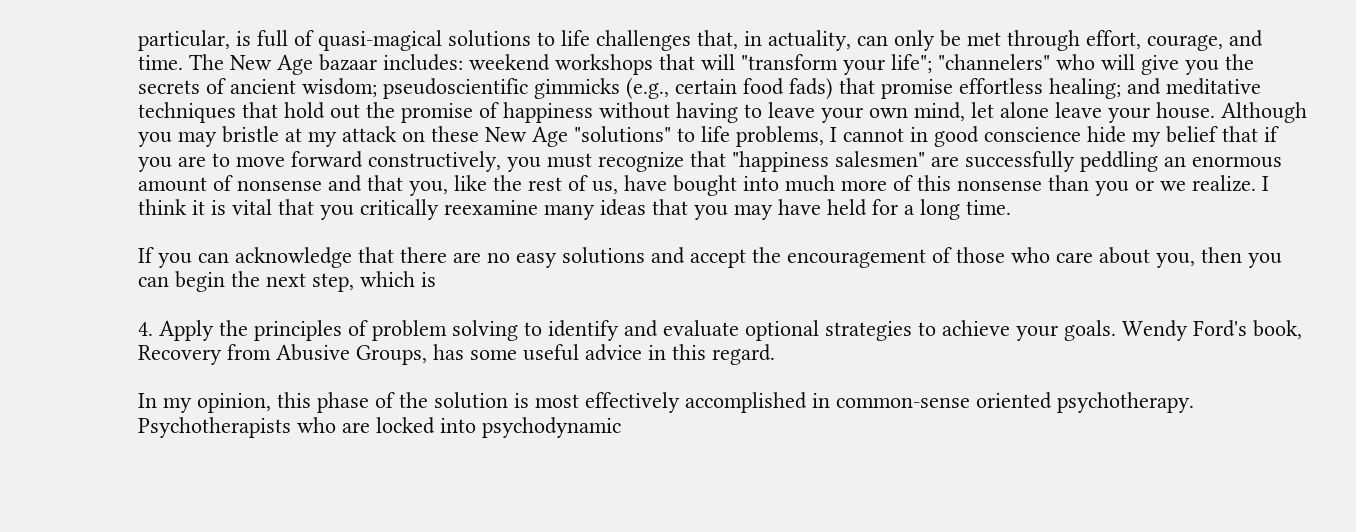particular, is full of quasi-magical solutions to life challenges that, in actuality, can only be met through effort, courage, and time. The New Age bazaar includes: weekend workshops that will "transform your life"; "channelers" who will give you the secrets of ancient wisdom; pseudoscientific gimmicks (e.g., certain food fads) that promise effortless healing; and meditative techniques that hold out the promise of happiness without having to leave your own mind, let alone leave your house. Although you may bristle at my attack on these New Age "solutions" to life problems, I cannot in good conscience hide my belief that if you are to move forward constructively, you must recognize that "happiness salesmen" are successfully peddling an enormous amount of nonsense and that you, like the rest of us, have bought into much more of this nonsense than you or we realize. I think it is vital that you critically reexamine many ideas that you may have held for a long time.

If you can acknowledge that there are no easy solutions and accept the encouragement of those who care about you, then you can begin the next step, which is

4. Apply the principles of problem solving to identify and evaluate optional strategies to achieve your goals. Wendy Ford's book, Recovery from Abusive Groups, has some useful advice in this regard.

In my opinion, this phase of the solution is most effectively accomplished in common-sense oriented psychotherapy. Psychotherapists who are locked into psychodynamic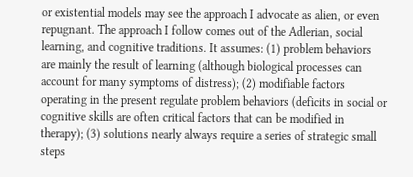or existential models may see the approach I advocate as alien, or even repugnant. The approach I follow comes out of the Adlerian, social learning, and cognitive traditions. It assumes: (1) problem behaviors are mainly the result of learning (although biological processes can account for many symptoms of distress); (2) modifiable factors operating in the present regulate problem behaviors (deficits in social or cognitive skills are often critical factors that can be modified in therapy); (3) solutions nearly always require a series of strategic small steps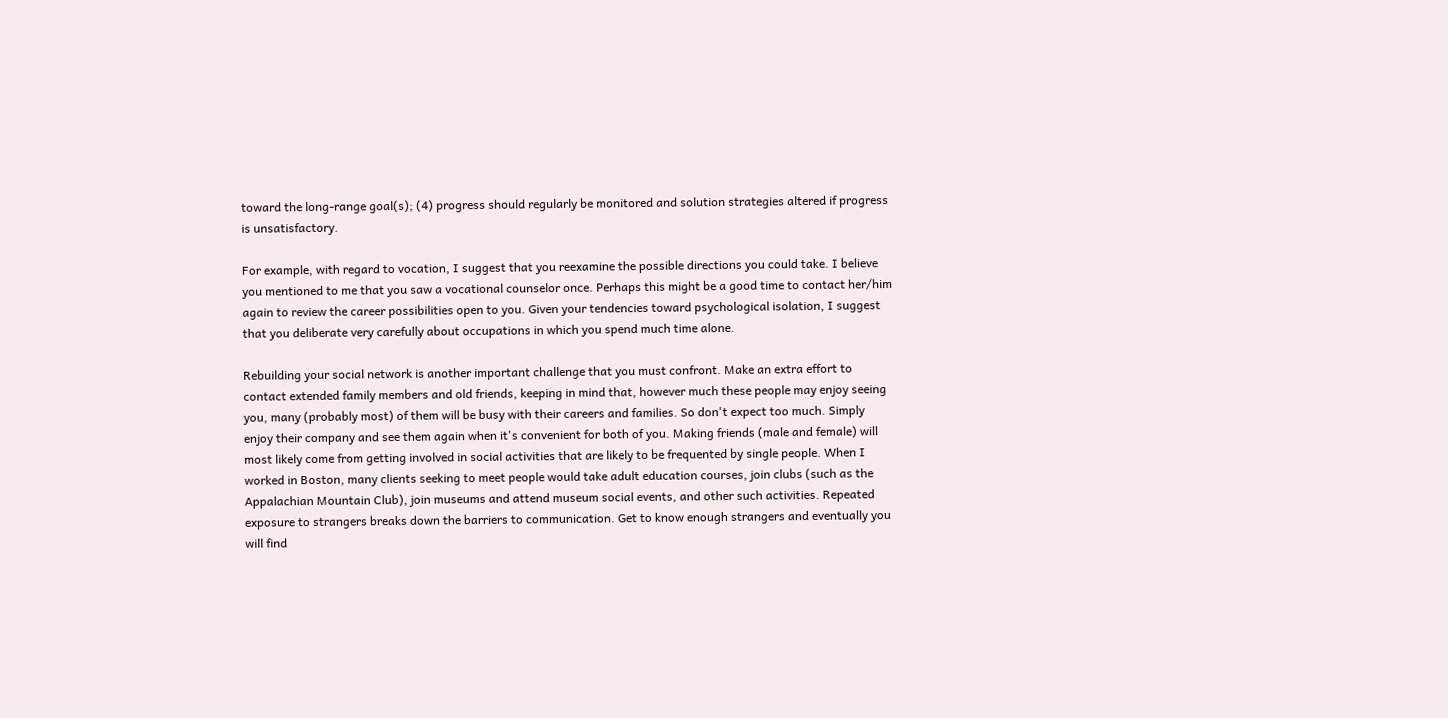toward the long-range goal(s); (4) progress should regularly be monitored and solution strategies altered if progress is unsatisfactory.

For example, with regard to vocation, I suggest that you reexamine the possible directions you could take. I believe you mentioned to me that you saw a vocational counselor once. Perhaps this might be a good time to contact her/him again to review the career possibilities open to you. Given your tendencies toward psychological isolation, I suggest that you deliberate very carefully about occupations in which you spend much time alone.

Rebuilding your social network is another important challenge that you must confront. Make an extra effort to contact extended family members and old friends, keeping in mind that, however much these people may enjoy seeing you, many (probably most) of them will be busy with their careers and families. So don't expect too much. Simply enjoy their company and see them again when it's convenient for both of you. Making friends (male and female) will most likely come from getting involved in social activities that are likely to be frequented by single people. When I worked in Boston, many clients seeking to meet people would take adult education courses, join clubs (such as the Appalachian Mountain Club), join museums and attend museum social events, and other such activities. Repeated exposure to strangers breaks down the barriers to communication. Get to know enough strangers and eventually you will find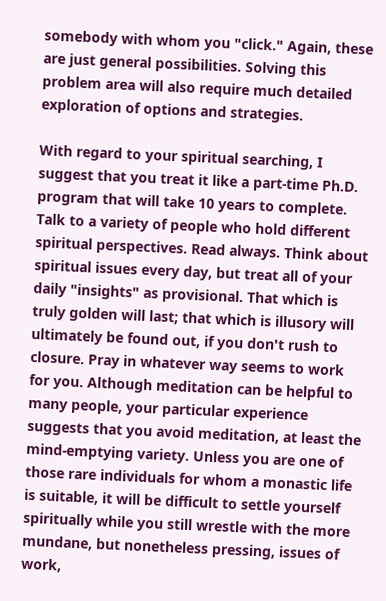somebody with whom you "click." Again, these are just general possibilities. Solving this problem area will also require much detailed exploration of options and strategies.

With regard to your spiritual searching, I suggest that you treat it like a part-time Ph.D. program that will take 10 years to complete. Talk to a variety of people who hold different spiritual perspectives. Read always. Think about spiritual issues every day, but treat all of your daily "insights" as provisional. That which is truly golden will last; that which is illusory will ultimately be found out, if you don't rush to closure. Pray in whatever way seems to work for you. Although meditation can be helpful to many people, your particular experience suggests that you avoid meditation, at least the mind-emptying variety. Unless you are one of those rare individuals for whom a monastic life is suitable, it will be difficult to settle yourself spiritually while you still wrestle with the more mundane, but nonetheless pressing, issues of work,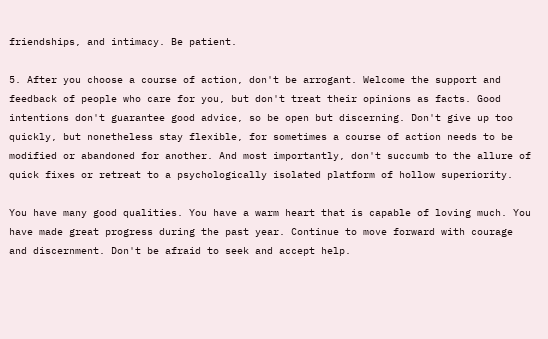friendships, and intimacy. Be patient.

5. After you choose a course of action, don't be arrogant. Welcome the support and feedback of people who care for you, but don't treat their opinions as facts. Good intentions don't guarantee good advice, so be open but discerning. Don't give up too quickly, but nonetheless stay flexible, for sometimes a course of action needs to be modified or abandoned for another. And most importantly, don't succumb to the allure of quick fixes or retreat to a psychologically isolated platform of hollow superiority.

You have many good qualities. You have a warm heart that is capable of loving much. You have made great progress during the past year. Continue to move forward with courage and discernment. Don't be afraid to seek and accept help.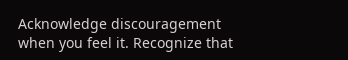Acknowledge discouragement when you feel it. Recognize that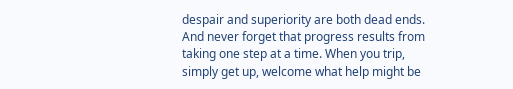despair and superiority are both dead ends. And never forget that progress results from taking one step at a time. When you trip, simply get up, welcome what help might be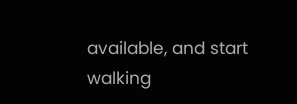available, and start walking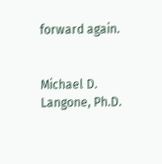forward again.


Michael D. Langone, Ph.D.